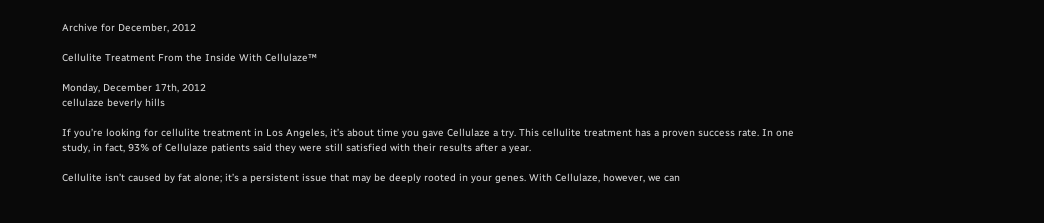Archive for December, 2012

Cellulite Treatment From the Inside With Cellulaze™

Monday, December 17th, 2012
cellulaze beverly hills

If you’re looking for cellulite treatment in Los Angeles, it’s about time you gave Cellulaze a try. This cellulite treatment has a proven success rate. In one study, in fact, 93% of Cellulaze patients said they were still satisfied with their results after a year.

Cellulite isn’t caused by fat alone; it’s a persistent issue that may be deeply rooted in your genes. With Cellulaze, however, we can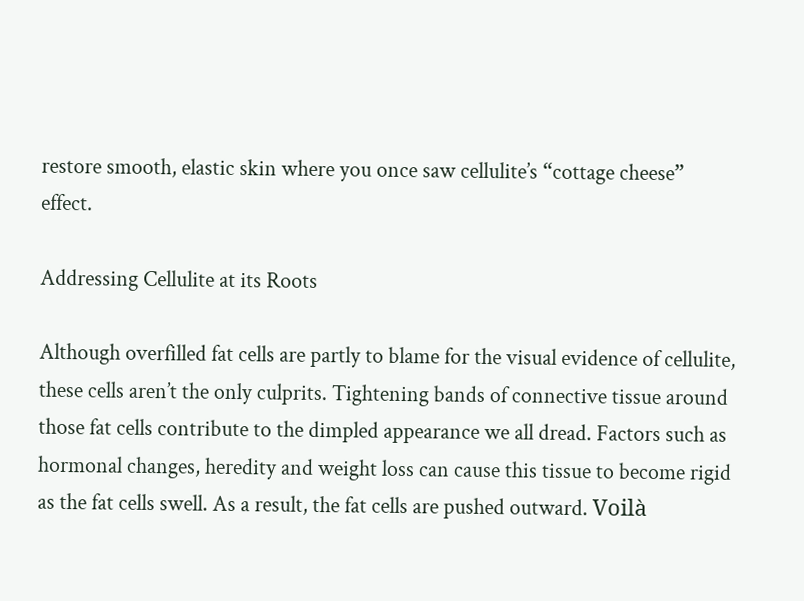restore smooth, elastic skin where you once saw cellulite’s “cottage cheese” effect.

Addressing Cellulite at its Roots

Although overfilled fat cells are partly to blame for the visual evidence of cellulite, these cells aren’t the only culprits. Tightening bands of connective tissue around those fat cells contribute to the dimpled appearance we all dread. Factors such as hormonal changes, heredity and weight loss can cause this tissue to become rigid as the fat cells swell. As a result, the fat cells are pushed outward. Voilà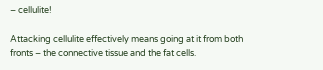– cellulite!

Attacking cellulite effectively means going at it from both fronts – the connective tissue and the fat cells.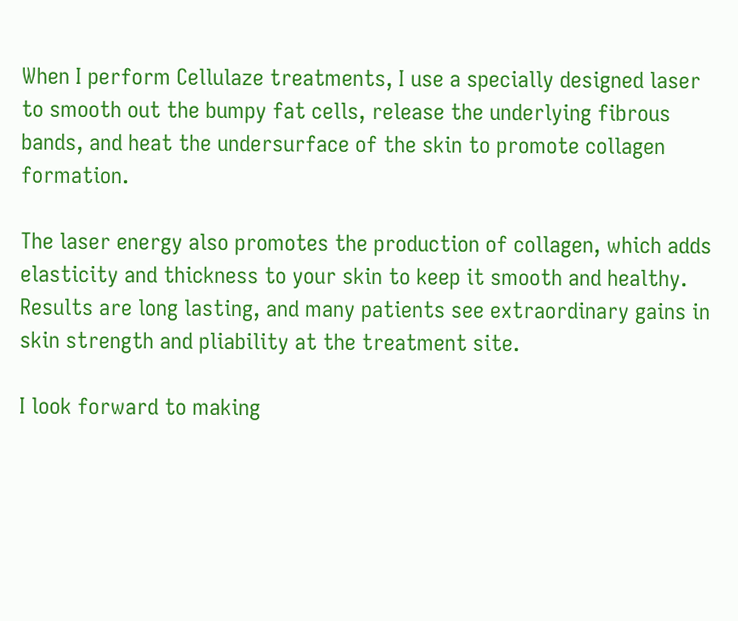When I perform Cellulaze treatments, I use a specially designed laser to smooth out the bumpy fat cells, release the underlying fibrous bands, and heat the undersurface of the skin to promote collagen formation.

The laser energy also promotes the production of collagen, which adds elasticity and thickness to your skin to keep it smooth and healthy. Results are long lasting, and many patients see extraordinary gains in skin strength and pliability at the treatment site.

I look forward to making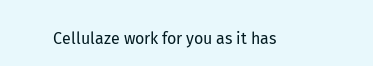Cellulaze work for you as it has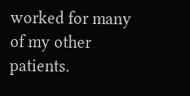worked for many of my other patients.